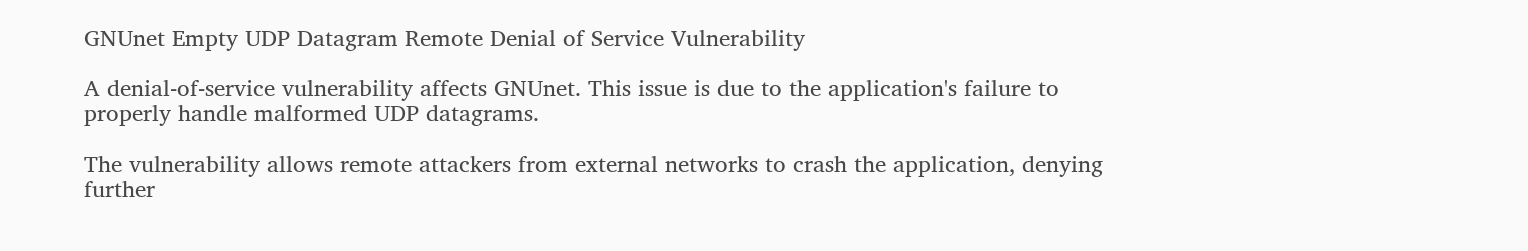GNUnet Empty UDP Datagram Remote Denial of Service Vulnerability

A denial-of-service vulnerability affects GNUnet. This issue is due to the application's failure to properly handle malformed UDP datagrams.

The vulnerability allows remote attackers from external networks to crash the application, denying further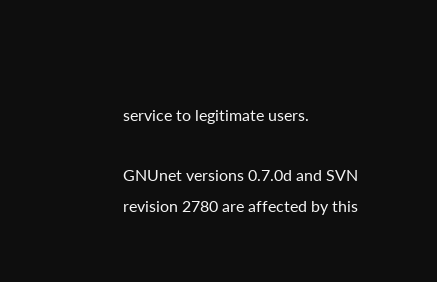service to legitimate users.

GNUnet versions 0.7.0d and SVN revision 2780 are affected by this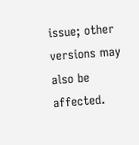issue; other versions may also be affected.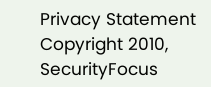Privacy Statement
Copyright 2010, SecurityFocus